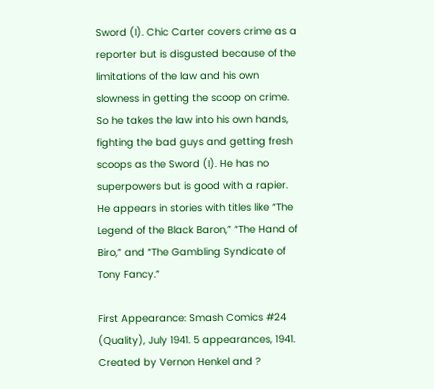Sword (I). Chic Carter covers crime as a reporter but is disgusted because of the limitations of the law and his own slowness in getting the scoop on crime. So he takes the law into his own hands, fighting the bad guys and getting fresh scoops as the Sword (I). He has no superpowers but is good with a rapier. He appears in stories with titles like “The Legend of the Black Baron,” “The Hand of Biro,” and “The Gambling Syndicate of Tony Fancy.”

First Appearance: Smash Comics #24 (Quality), July 1941. 5 appearances, 1941. Created by Vernon Henkel and ?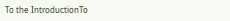To the IntroductionTo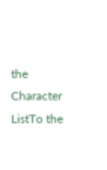the Character ListTo the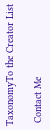TaxonomyTo the Creator List

 Contact Me